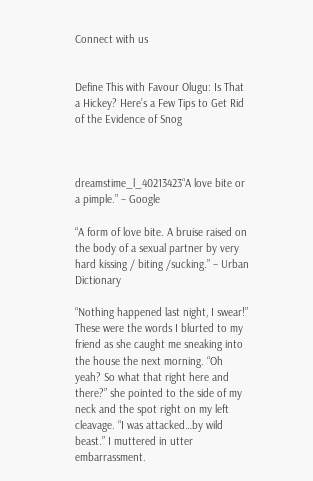Connect with us


Define This with Favour Olugu: Is That a Hickey? Here’s a Few Tips to Get Rid of the Evidence of Snog



dreamstime_l_40213423“A love bite or a pimple.” – Google

“A form of love bite. A bruise raised on the body of a sexual partner by very hard kissing / biting /sucking.” – Urban Dictionary

“Nothing happened last night, I swear!” These were the words I blurted to my friend as she caught me sneaking into the house the next morning. “Oh yeah? So what that right here and there?” she pointed to the side of my neck and the spot right on my left cleavage. “I was attacked…by wild beast.” I muttered in utter embarrassment.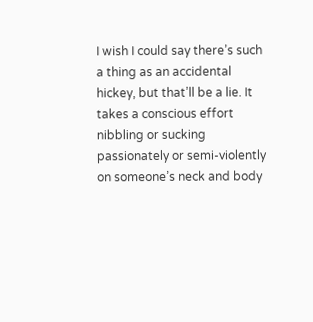I wish I could say there’s such a thing as an accidental hickey, but that’ll be a lie. It takes a conscious effort nibbling or sucking passionately or semi-violently on someone’s neck and body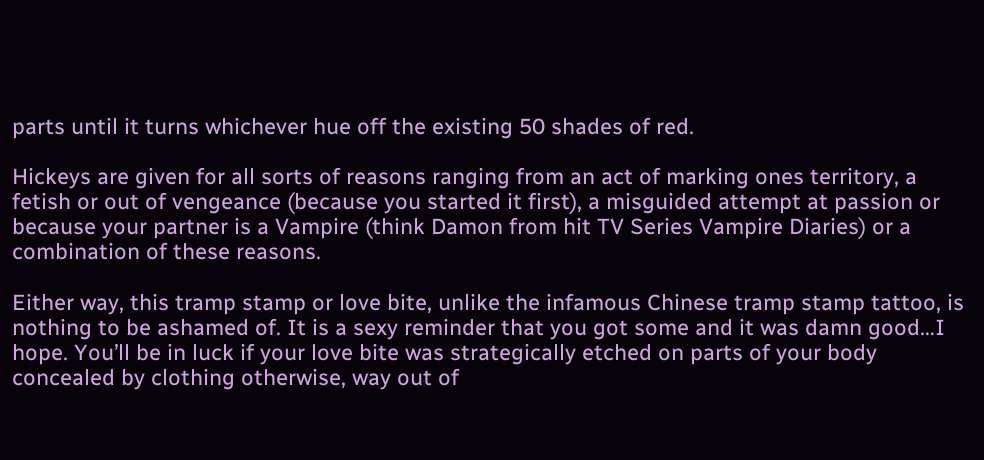parts until it turns whichever hue off the existing 50 shades of red.

Hickeys are given for all sorts of reasons ranging from an act of marking ones territory, a fetish or out of vengeance (because you started it first), a misguided attempt at passion or because your partner is a Vampire (think Damon from hit TV Series Vampire Diaries) or a combination of these reasons.

Either way, this tramp stamp or love bite, unlike the infamous Chinese tramp stamp tattoo, is nothing to be ashamed of. It is a sexy reminder that you got some and it was damn good…I hope. You’ll be in luck if your love bite was strategically etched on parts of your body concealed by clothing otherwise, way out of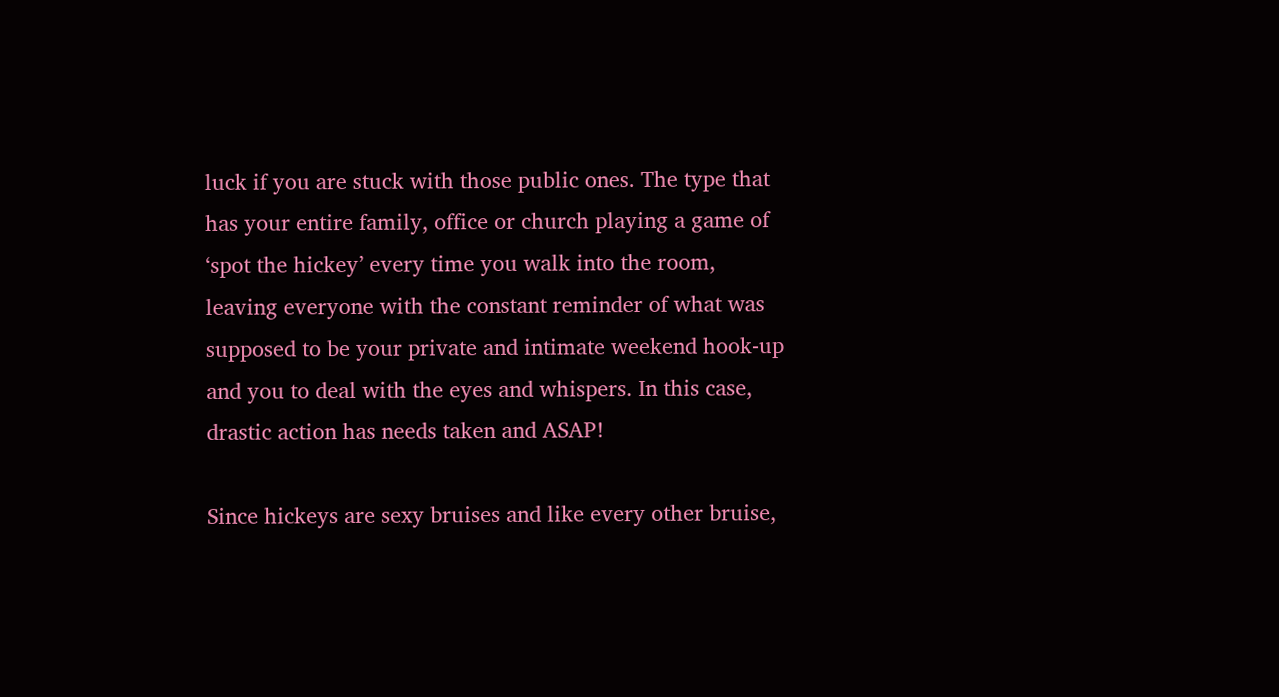luck if you are stuck with those public ones. The type that has your entire family, office or church playing a game of ‘spot the hickey’ every time you walk into the room, leaving everyone with the constant reminder of what was supposed to be your private and intimate weekend hook-up and you to deal with the eyes and whispers. In this case, drastic action has needs taken and ASAP!

Since hickeys are sexy bruises and like every other bruise,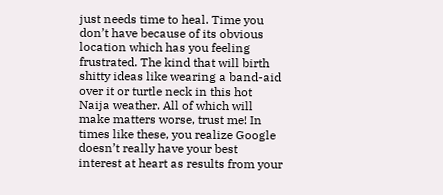just needs time to heal. Time you don’t have because of its obvious location which has you feeling frustrated. The kind that will birth shitty ideas like wearing a band-aid over it or turtle neck in this hot Naija weather. All of which will make matters worse, trust me! In times like these, you realize Google doesn’t really have your best interest at heart as results from your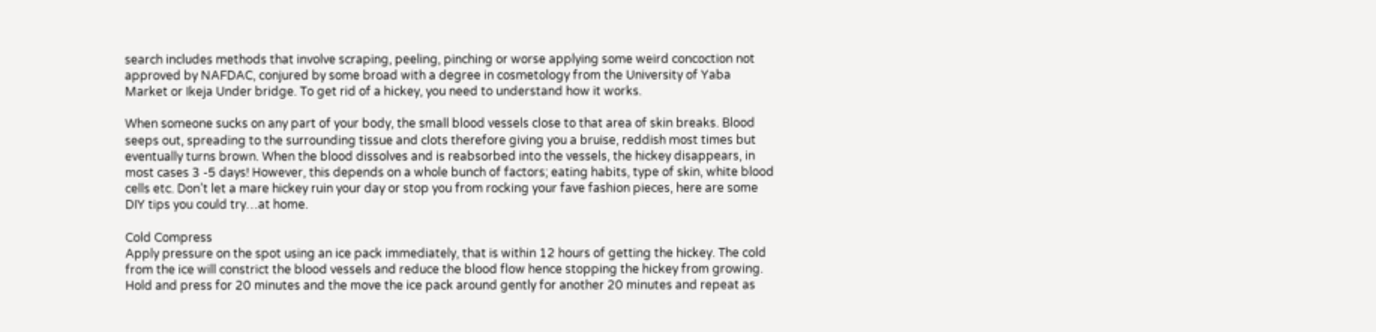search includes methods that involve scraping, peeling, pinching or worse applying some weird concoction not approved by NAFDAC, conjured by some broad with a degree in cosmetology from the University of Yaba Market or Ikeja Under bridge. To get rid of a hickey, you need to understand how it works.

When someone sucks on any part of your body, the small blood vessels close to that area of skin breaks. Blood seeps out, spreading to the surrounding tissue and clots therefore giving you a bruise, reddish most times but eventually turns brown. When the blood dissolves and is reabsorbed into the vessels, the hickey disappears, in most cases 3 -5 days! However, this depends on a whole bunch of factors; eating habits, type of skin, white blood cells etc. Don’t let a mare hickey ruin your day or stop you from rocking your fave fashion pieces, here are some DIY tips you could try…at home.

Cold Compress
Apply pressure on the spot using an ice pack immediately, that is within 12 hours of getting the hickey. The cold from the ice will constrict the blood vessels and reduce the blood flow hence stopping the hickey from growing. Hold and press for 20 minutes and the move the ice pack around gently for another 20 minutes and repeat as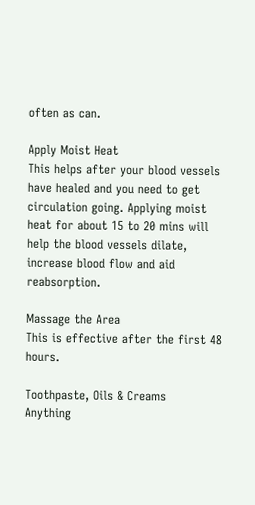often as can.

Apply Moist Heat
This helps after your blood vessels have healed and you need to get circulation going. Applying moist heat for about 15 to 20 mins will help the blood vessels dilate, increase blood flow and aid reabsorption.

Massage the Area
This is effective after the first 48 hours.

Toothpaste, Oils & Creams
Anything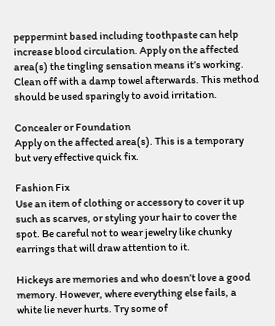peppermint based including toothpaste can help increase blood circulation. Apply on the affected area(s) the tingling sensation means it’s working. Clean off with a damp towel afterwards. This method should be used sparingly to avoid irritation.

Concealer or Foundation
Apply on the affected area(s). This is a temporary but very effective quick fix.

Fashion Fix
Use an item of clothing or accessory to cover it up such as scarves, or styling your hair to cover the spot. Be careful not to wear jewelry like chunky earrings that will draw attention to it.

Hickeys are memories and who doesn’t love a good memory. However, where everything else fails, a white lie never hurts. Try some of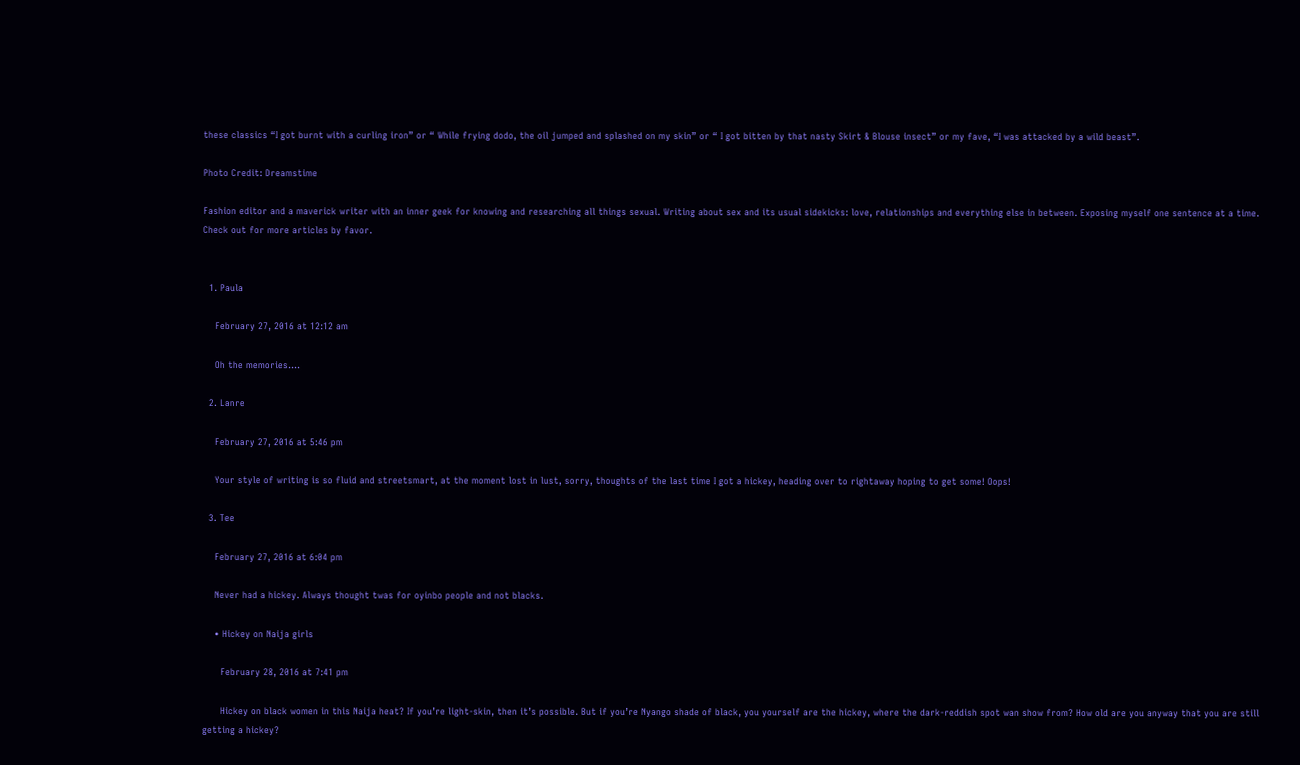these classics “I got burnt with a curling iron” or “ While frying dodo, the oil jumped and splashed on my skin” or “ I got bitten by that nasty Skirt & Blouse insect” or my fave, “I was attacked by a wild beast”.

Photo Credit: Dreamstime

Fashion editor and a maverick writer with an inner geek for knowing and researching all things sexual. Writing about sex and its usual sidekicks: love, relationships and everything else in between. Exposing myself one sentence at a time. Check out for more articles by favor.


  1. Paula

    February 27, 2016 at 12:12 am

    Oh the memories….

  2. Lanre

    February 27, 2016 at 5:46 pm

    Your style of writing is so fluid and streetsmart, at the moment lost in lust, sorry, thoughts of the last time I got a hickey, heading over to rightaway hoping to get some! Oops!

  3. Tee

    February 27, 2016 at 6:04 pm

    Never had a hickey. Always thought twas for oyinbo people and not blacks.

    • Hickey on Naija girls

      February 28, 2016 at 7:41 pm

      Hickey on black women in this Naija heat? If you’re light-skin, then it’s possible. But if you’re Nyango shade of black, you yourself are the hickey, where the dark-reddish spot wan show from? How old are you anyway that you are still getting a hickey?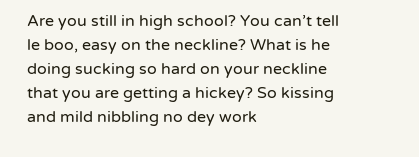Are you still in high school? You can’t tell le boo, easy on the neckline? What is he doing sucking so hard on your neckline that you are getting a hickey? So kissing and mild nibbling no dey work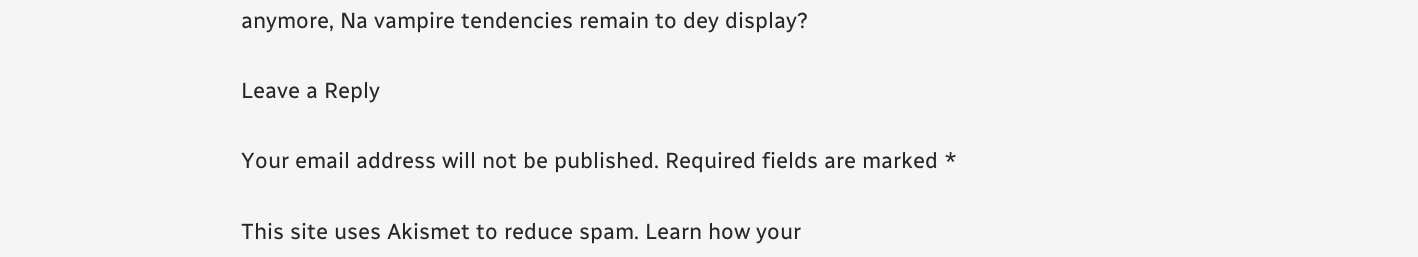anymore, Na vampire tendencies remain to dey display?

Leave a Reply

Your email address will not be published. Required fields are marked *

This site uses Akismet to reduce spam. Learn how your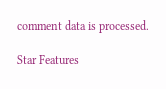comment data is processed.

Star Features